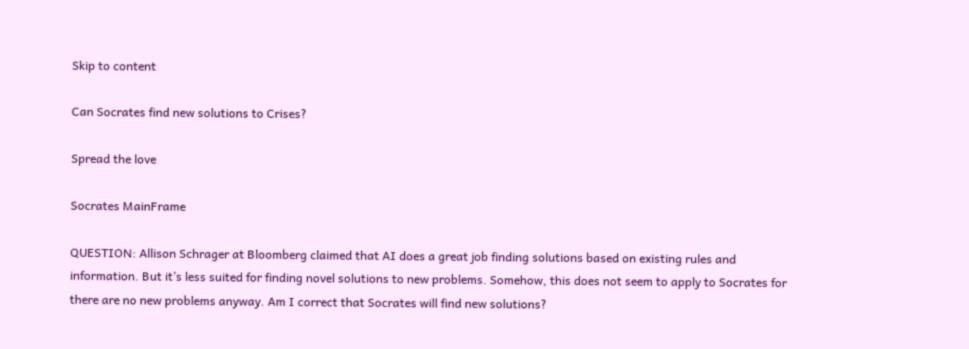Skip to content

Can Socrates find new solutions to Crises?

Spread the love

Socrates MainFrame

QUESTION: Allison Schrager at Bloomberg claimed that AI does a great job finding solutions based on existing rules and information. But it’s less suited for finding novel solutions to new problems. Somehow, this does not seem to apply to Socrates for there are no new problems anyway. Am I correct that Socrates will find new solutions?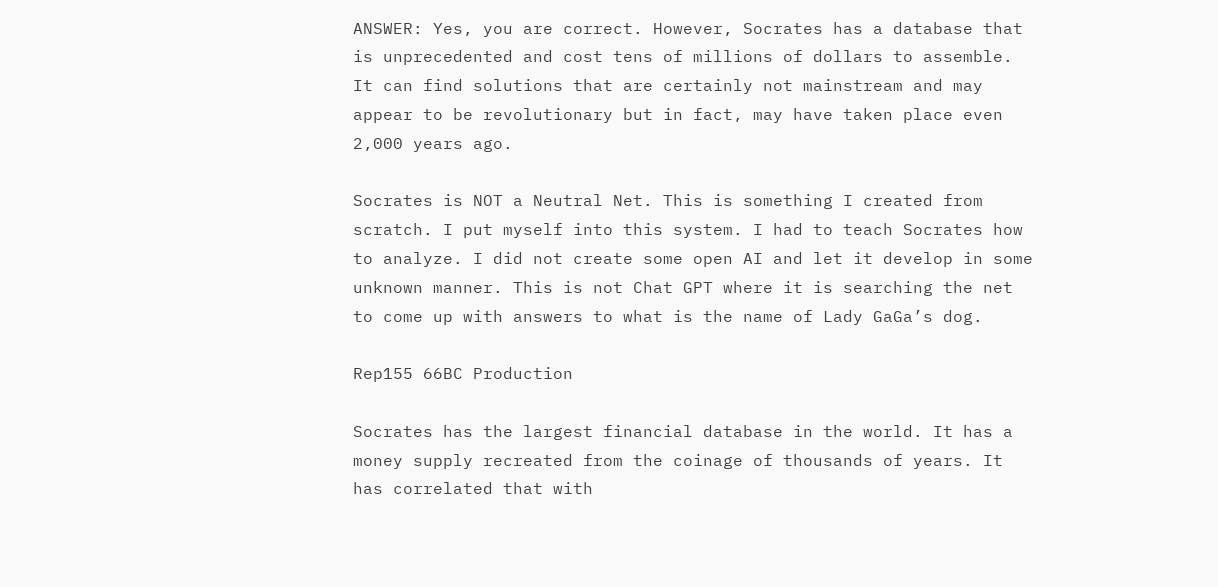ANSWER: Yes, you are correct. However, Socrates has a database that is unprecedented and cost tens of millions of dollars to assemble. It can find solutions that are certainly not mainstream and may appear to be revolutionary but in fact, may have taken place even 2,000 years ago.

Socrates is NOT a Neutral Net. This is something I created from scratch. I put myself into this system. I had to teach Socrates how to analyze. I did not create some open AI and let it develop in some unknown manner. This is not Chat GPT where it is searching the net to come up with answers to what is the name of Lady GaGa’s dog.

Rep155 66BC Production

Socrates has the largest financial database in the world. It has a money supply recreated from the coinage of thousands of years. It has correlated that with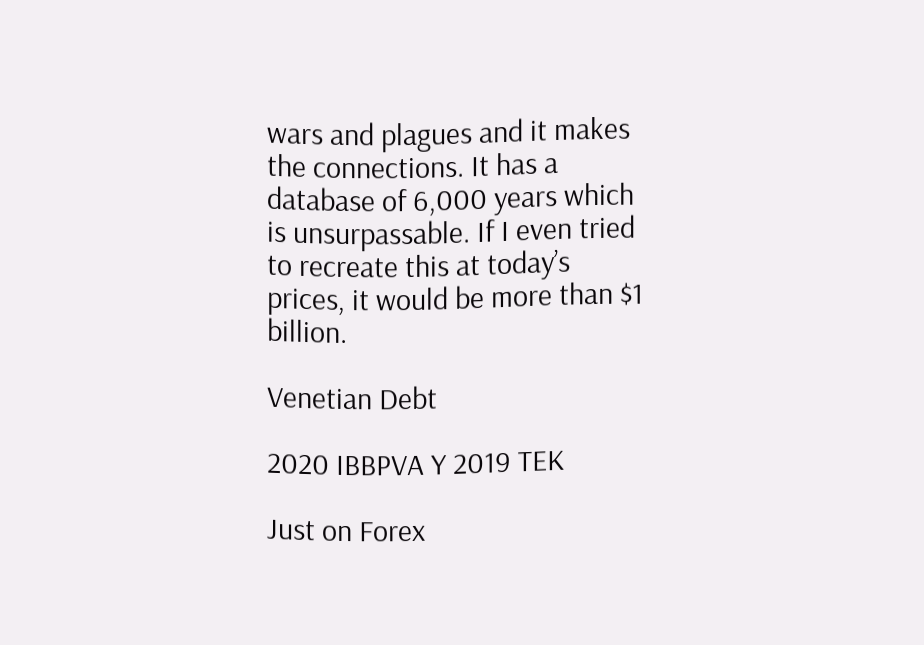wars and plagues and it makes the connections. It has a database of 6,000 years which is unsurpassable. If I even tried to recreate this at today’s prices, it would be more than $1 billion.

Venetian Debt

2020 IBBPVA Y 2019 TEK

Just on Forex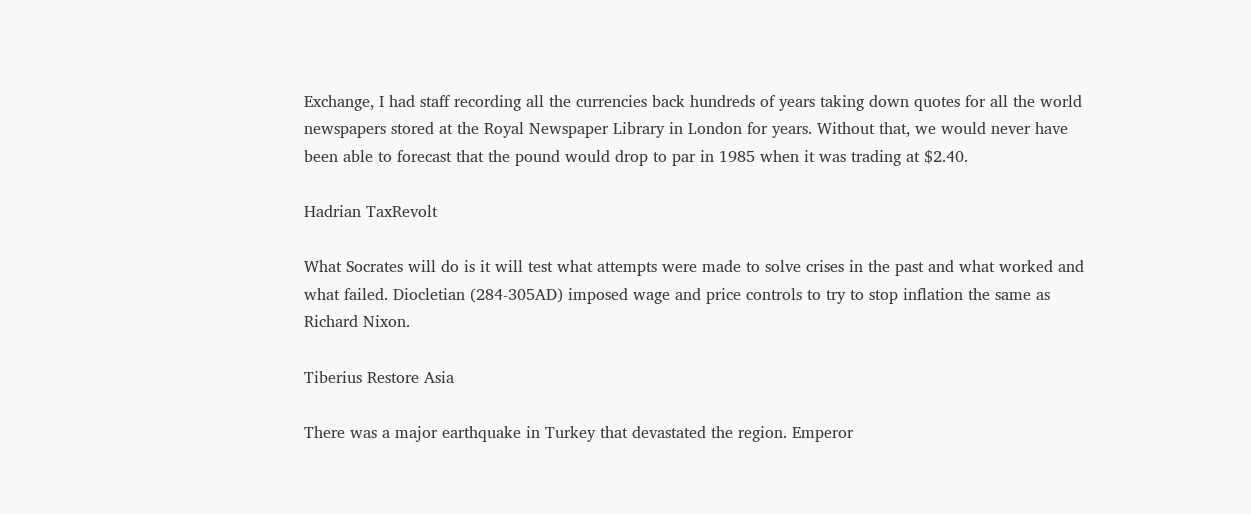Exchange, I had staff recording all the currencies back hundreds of years taking down quotes for all the world newspapers stored at the Royal Newspaper Library in London for years. Without that, we would never have been able to forecast that the pound would drop to par in 1985 when it was trading at $2.40.

Hadrian TaxRevolt

What Socrates will do is it will test what attempts were made to solve crises in the past and what worked and what failed. Diocletian (284-305AD) imposed wage and price controls to try to stop inflation the same as Richard Nixon.

Tiberius Restore Asia

There was a major earthquake in Turkey that devastated the region. Emperor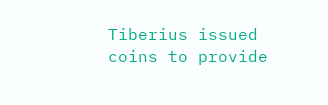Tiberius issued coins to provide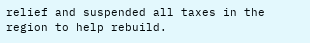relief and suspended all taxes in the region to help rebuild.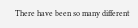There have been so many different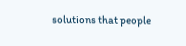solutions that people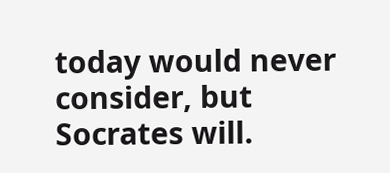today would never consider, but Socrates will.